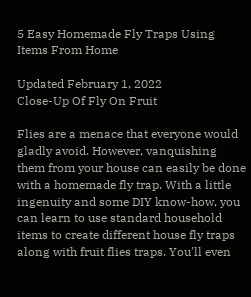5 Easy Homemade Fly Traps Using Items From Home

Updated February 1, 2022
Close-Up Of Fly On Fruit

Flies are a menace that everyone would gladly avoid. However, vanquishing them from your house can easily be done with a homemade fly trap. With a little ingenuity and some DIY know-how, you can learn to use standard household items to create different house fly traps along with fruit flies traps. You'll even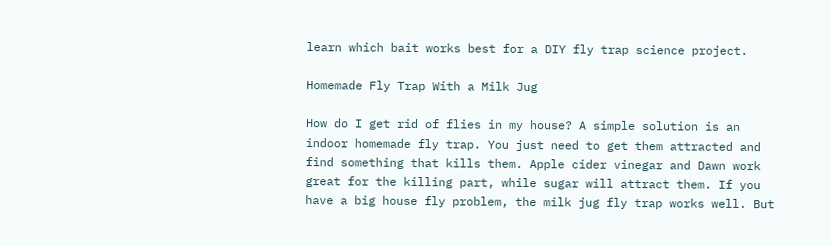learn which bait works best for a DIY fly trap science project.

Homemade Fly Trap With a Milk Jug

How do I get rid of flies in my house? A simple solution is an indoor homemade fly trap. You just need to get them attracted and find something that kills them. Apple cider vinegar and Dawn work great for the killing part, while sugar will attract them. If you have a big house fly problem, the milk jug fly trap works well. But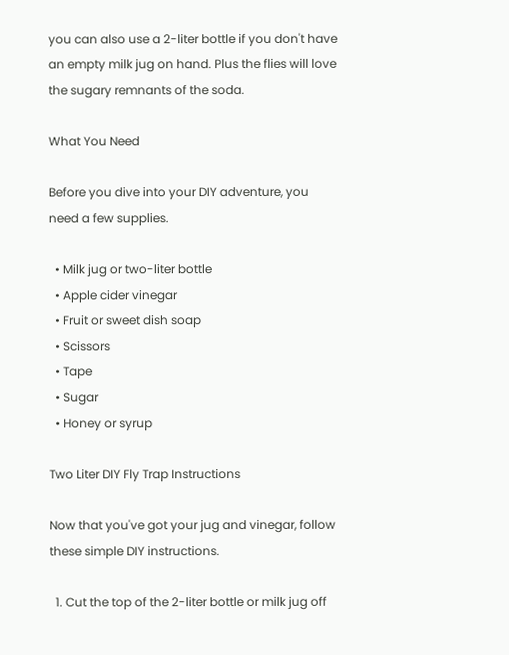you can also use a 2-liter bottle if you don't have an empty milk jug on hand. Plus the flies will love the sugary remnants of the soda.

What You Need

Before you dive into your DIY adventure, you need a few supplies.

  • Milk jug or two-liter bottle
  • Apple cider vinegar
  • Fruit or sweet dish soap
  • Scissors
  • Tape
  • Sugar
  • Honey or syrup

Two Liter DIY Fly Trap Instructions

Now that you've got your jug and vinegar, follow these simple DIY instructions.

  1. Cut the top of the 2-liter bottle or milk jug off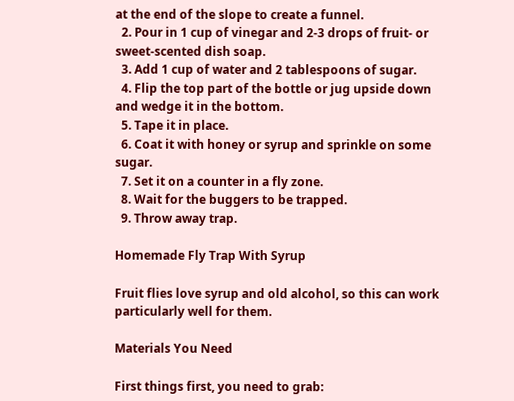at the end of the slope to create a funnel.
  2. Pour in 1 cup of vinegar and 2-3 drops of fruit- or sweet-scented dish soap.
  3. Add 1 cup of water and 2 tablespoons of sugar.
  4. Flip the top part of the bottle or jug upside down and wedge it in the bottom.
  5. Tape it in place.
  6. Coat it with honey or syrup and sprinkle on some sugar.
  7. Set it on a counter in a fly zone.
  8. Wait for the buggers to be trapped.
  9. Throw away trap.

Homemade Fly Trap With Syrup

Fruit flies love syrup and old alcohol, so this can work particularly well for them.

Materials You Need

First things first, you need to grab: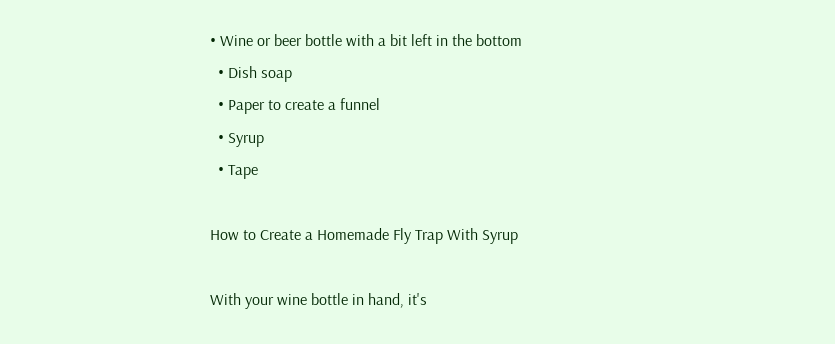• Wine or beer bottle with a bit left in the bottom
  • Dish soap
  • Paper to create a funnel
  • Syrup
  • Tape

How to Create a Homemade Fly Trap With Syrup

With your wine bottle in hand, it's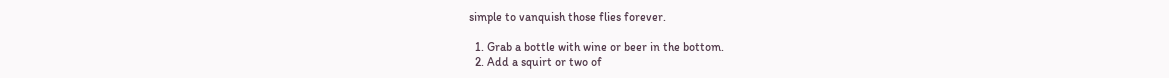simple to vanquish those flies forever.

  1. Grab a bottle with wine or beer in the bottom.
  2. Add a squirt or two of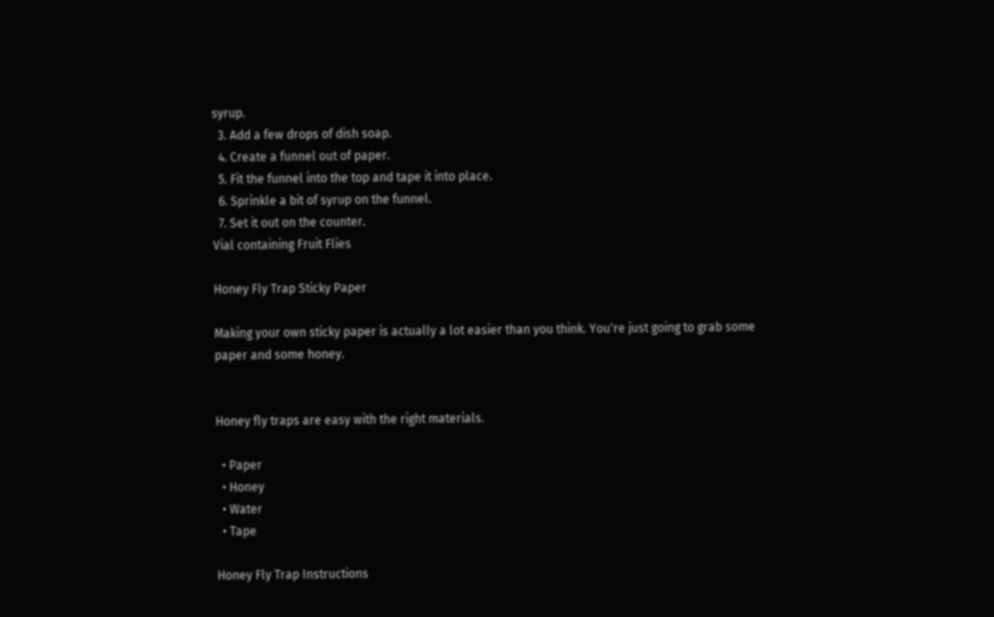syrup.
  3. Add a few drops of dish soap.
  4. Create a funnel out of paper.
  5. Fit the funnel into the top and tape it into place.
  6. Sprinkle a bit of syrup on the funnel.
  7. Set it out on the counter.
Vial containing Fruit Flies

Honey Fly Trap Sticky Paper

Making your own sticky paper is actually a lot easier than you think. You're just going to grab some paper and some honey.


Honey fly traps are easy with the right materials.

  • Paper
  • Honey
  • Water
  • Tape

Honey Fly Trap Instructions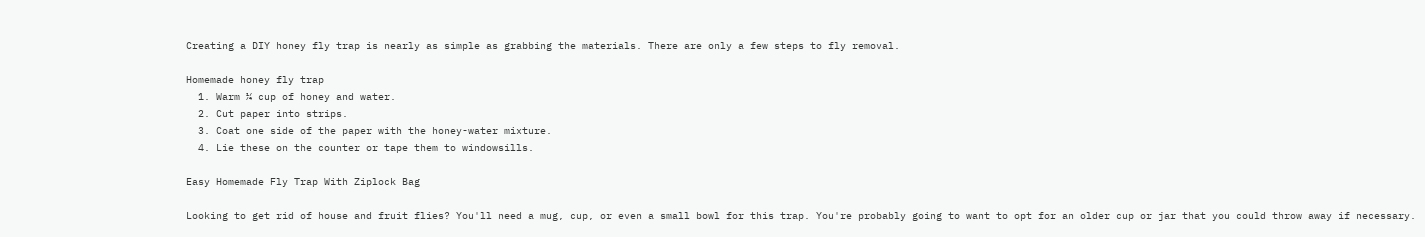Creating a DIY honey fly trap is nearly as simple as grabbing the materials. There are only a few steps to fly removal.

Homemade honey fly trap
  1. Warm ¼ cup of honey and water.
  2. Cut paper into strips.
  3. Coat one side of the paper with the honey-water mixture.
  4. Lie these on the counter or tape them to windowsills.

Easy Homemade Fly Trap With Ziplock Bag

Looking to get rid of house and fruit flies? You'll need a mug, cup, or even a small bowl for this trap. You're probably going to want to opt for an older cup or jar that you could throw away if necessary.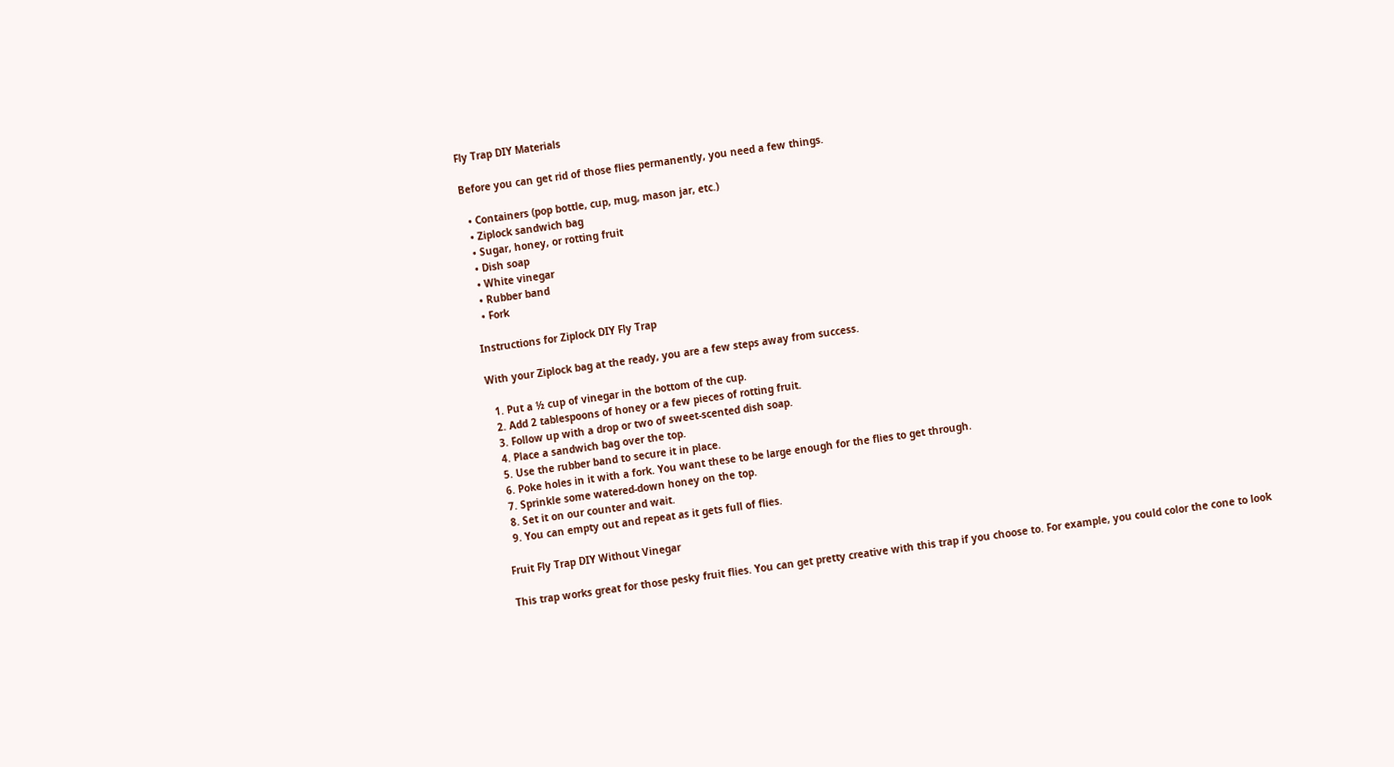Fly Trap DIY Materials

Before you can get rid of those flies permanently, you need a few things.

  • Containers (pop bottle, cup, mug, mason jar, etc.)
  • Ziplock sandwich bag
  • Sugar, honey, or rotting fruit
  • Dish soap
  • White vinegar
  • Rubber band
  • Fork

Instructions for Ziplock DIY Fly Trap

With your Ziplock bag at the ready, you are a few steps away from success.

  1. Put a ½ cup of vinegar in the bottom of the cup.
  2. Add 2 tablespoons of honey or a few pieces of rotting fruit.
  3. Follow up with a drop or two of sweet-scented dish soap.
  4. Place a sandwich bag over the top.
  5. Use the rubber band to secure it in place.
  6. Poke holes in it with a fork. You want these to be large enough for the flies to get through.
  7. Sprinkle some watered-down honey on the top.
  8. Set it on our counter and wait.
  9. You can empty out and repeat as it gets full of flies.

Fruit Fly Trap DIY Without Vinegar

This trap works great for those pesky fruit flies. You can get pretty creative with this trap if you choose to. For example, you could color the cone to look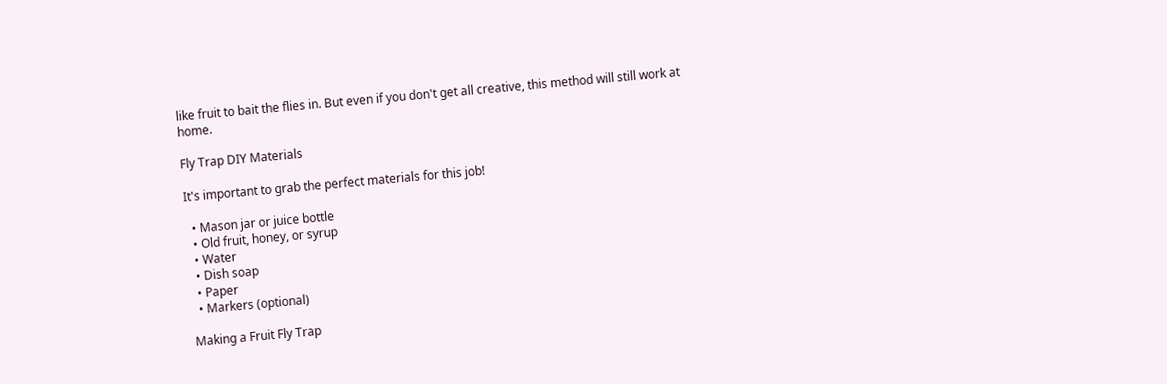like fruit to bait the flies in. But even if you don't get all creative, this method will still work at home.

Fly Trap DIY Materials

It's important to grab the perfect materials for this job!

  • Mason jar or juice bottle
  • Old fruit, honey, or syrup
  • Water
  • Dish soap
  • Paper
  • Markers (optional)

Making a Fruit Fly Trap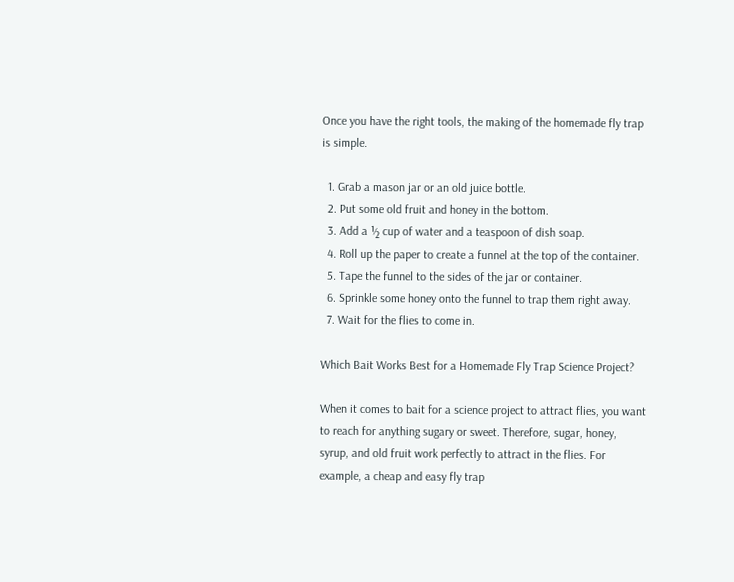Once you have the right tools, the making of the homemade fly trap is simple.

  1. Grab a mason jar or an old juice bottle.
  2. Put some old fruit and honey in the bottom.
  3. Add a ½ cup of water and a teaspoon of dish soap.
  4. Roll up the paper to create a funnel at the top of the container.
  5. Tape the funnel to the sides of the jar or container.
  6. Sprinkle some honey onto the funnel to trap them right away.
  7. Wait for the flies to come in.

Which Bait Works Best for a Homemade Fly Trap Science Project?

When it comes to bait for a science project to attract flies, you want to reach for anything sugary or sweet. Therefore, sugar, honey, syrup, and old fruit work perfectly to attract in the flies. For example, a cheap and easy fly trap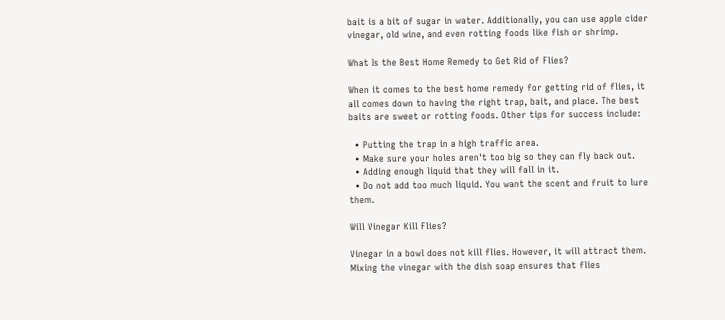bait is a bit of sugar in water. Additionally, you can use apple cider vinegar, old wine, and even rotting foods like fish or shrimp.

What Is the Best Home Remedy to Get Rid of Flies?

When it comes to the best home remedy for getting rid of flies, it all comes down to having the right trap, bait, and place. The best baits are sweet or rotting foods. Other tips for success include:

  • Putting the trap in a high traffic area.
  • Make sure your holes aren't too big so they can fly back out.
  • Adding enough liquid that they will fall in it.
  • Do not add too much liquid. You want the scent and fruit to lure them.

Will Vinegar Kill Flies?

Vinegar in a bowl does not kill flies. However, it will attract them. Mixing the vinegar with the dish soap ensures that flies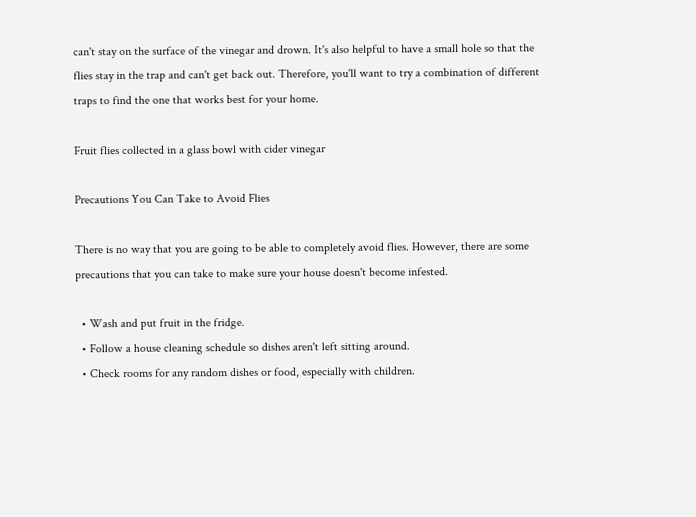can't stay on the surface of the vinegar and drown. It's also helpful to have a small hole so that the flies stay in the trap and can't get back out. Therefore, you'll want to try a combination of different traps to find the one that works best for your home.

Fruit flies collected in a glass bowl with cider vinegar

Precautions You Can Take to Avoid Flies

There is no way that you are going to be able to completely avoid flies. However, there are some precautions that you can take to make sure your house doesn't become infested.

  • Wash and put fruit in the fridge.
  • Follow a house cleaning schedule so dishes aren't left sitting around.
  • Check rooms for any random dishes or food, especially with children.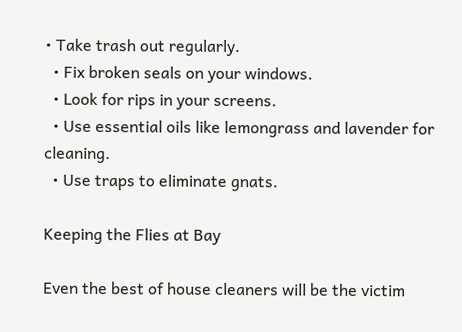• Take trash out regularly.
  • Fix broken seals on your windows.
  • Look for rips in your screens.
  • Use essential oils like lemongrass and lavender for cleaning.
  • Use traps to eliminate gnats.

Keeping the Flies at Bay

Even the best of house cleaners will be the victim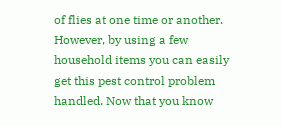of flies at one time or another. However, by using a few household items you can easily get this pest control problem handled. Now that you know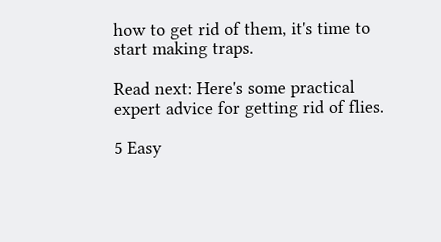how to get rid of them, it's time to start making traps.

Read next: Here's some practical expert advice for getting rid of flies.

5 Easy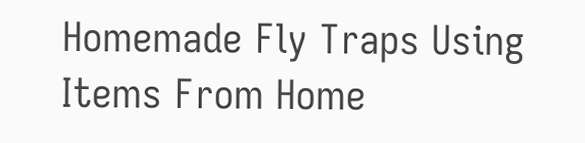Homemade Fly Traps Using Items From Home